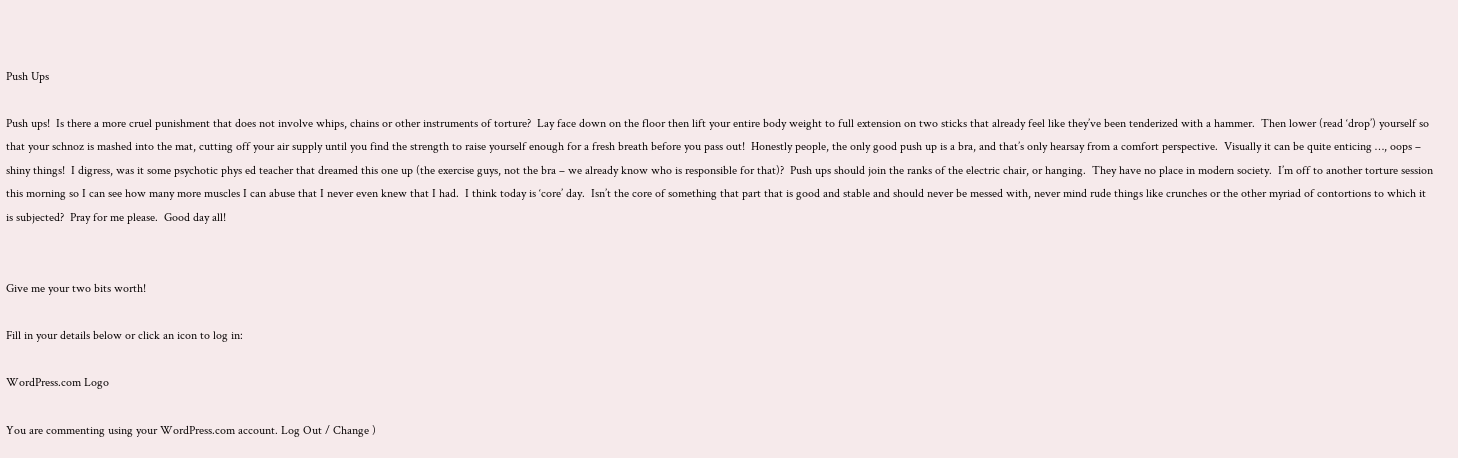Push Ups

Push ups!  Is there a more cruel punishment that does not involve whips, chains or other instruments of torture?  Lay face down on the floor then lift your entire body weight to full extension on two sticks that already feel like they’ve been tenderized with a hammer.  Then lower (read ‘drop’) yourself so that your schnoz is mashed into the mat, cutting off your air supply until you find the strength to raise yourself enough for a fresh breath before you pass out!  Honestly people, the only good push up is a bra, and that’s only hearsay from a comfort perspective.  Visually it can be quite enticing …, oops – shiny things!  I digress, was it some psychotic phys ed teacher that dreamed this one up (the exercise guys, not the bra – we already know who is responsible for that)?  Push ups should join the ranks of the electric chair, or hanging.  They have no place in modern society.  I’m off to another torture session this morning so I can see how many more muscles I can abuse that I never even knew that I had.  I think today is ‘core’ day.  Isn’t the core of something that part that is good and stable and should never be messed with, never mind rude things like crunches or the other myriad of contortions to which it is subjected?  Pray for me please.  Good day all!


Give me your two bits worth!

Fill in your details below or click an icon to log in:

WordPress.com Logo

You are commenting using your WordPress.com account. Log Out / Change )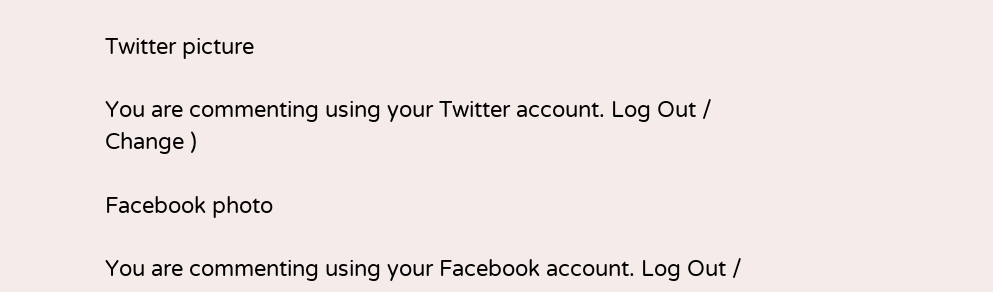Twitter picture

You are commenting using your Twitter account. Log Out / Change )

Facebook photo

You are commenting using your Facebook account. Log Out /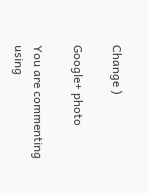Change )

Google+ photo

You are commenting using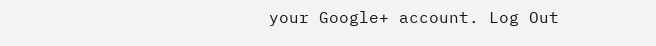your Google+ account. Log Out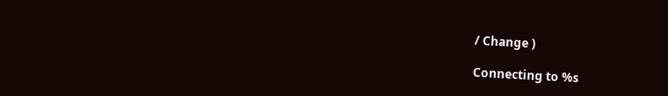/ Change )

Connecting to %s